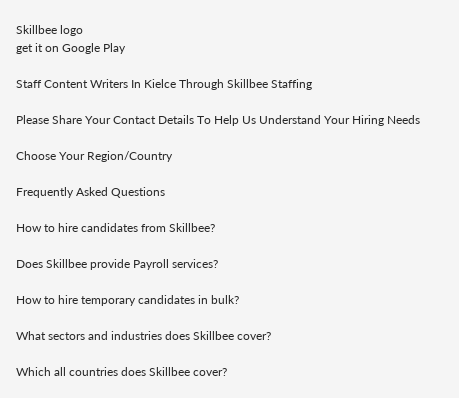Skillbee logo
get it on Google Play

Staff Content Writers In Kielce Through Skillbee Staffing

Please Share Your Contact Details To Help Us Understand Your Hiring Needs

Choose Your Region/Country

Frequently Asked Questions

How to hire candidates from Skillbee?

Does Skillbee provide Payroll services?

How to hire temporary candidates in bulk?

What sectors and industries does Skillbee cover?

Which all countries does Skillbee cover?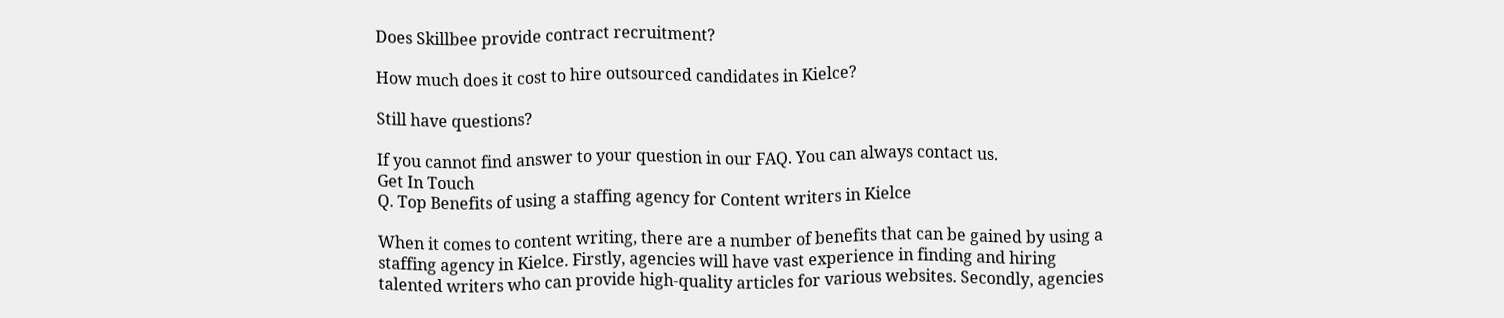Does Skillbee provide contract recruitment?

How much does it cost to hire outsourced candidates in Kielce?

Still have questions?

If you cannot find answer to your question in our FAQ. You can always contact us.
Get In Touch
Q. Top Benefits of using a staffing agency for Content writers in Kielce

When it comes to content writing, there are a number of benefits that can be gained by using a staffing agency in Kielce. Firstly, agencies will have vast experience in finding and hiring talented writers who can provide high-quality articles for various websites. Secondly, agencies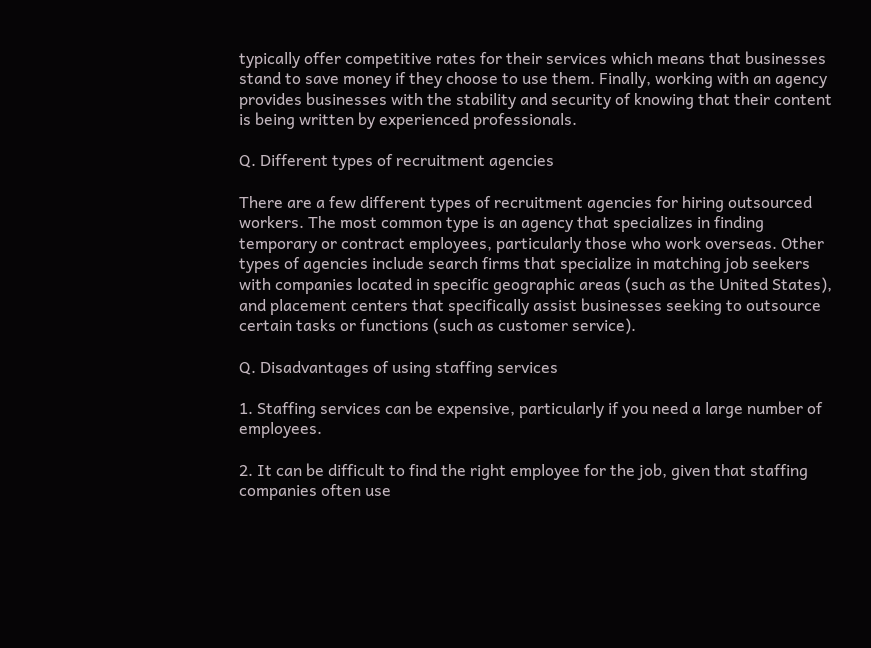typically offer competitive rates for their services which means that businesses stand to save money if they choose to use them. Finally, working with an agency provides businesses with the stability and security of knowing that their content is being written by experienced professionals.

Q. Different types of recruitment agencies

There are a few different types of recruitment agencies for hiring outsourced workers. The most common type is an agency that specializes in finding temporary or contract employees, particularly those who work overseas. Other types of agencies include search firms that specialize in matching job seekers with companies located in specific geographic areas (such as the United States), and placement centers that specifically assist businesses seeking to outsource certain tasks or functions (such as customer service).

Q. Disadvantages of using staffing services

1. Staffing services can be expensive, particularly if you need a large number of employees.

2. It can be difficult to find the right employee for the job, given that staffing companies often use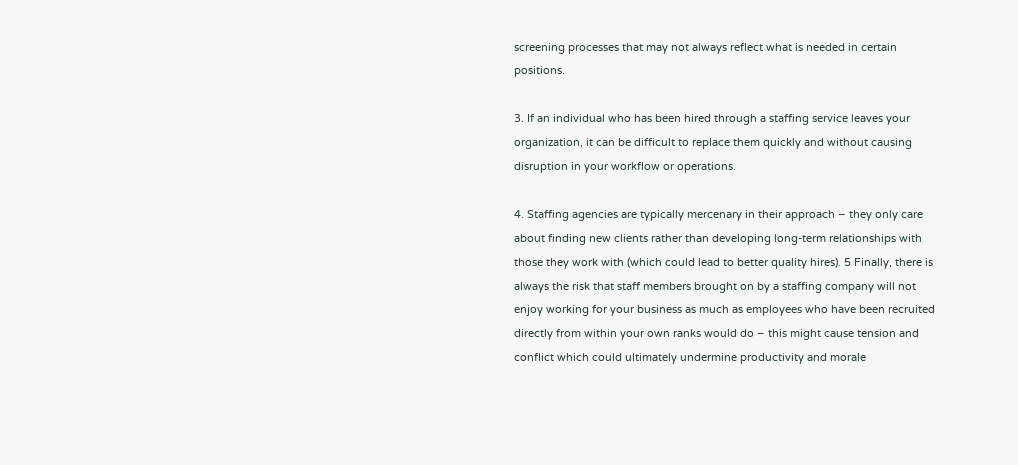screening processes that may not always reflect what is needed in certain positions.

3. If an individual who has been hired through a staffing service leaves your organization, it can be difficult to replace them quickly and without causing disruption in your workflow or operations.

4. Staffing agencies are typically mercenary in their approach – they only care about finding new clients rather than developing long-term relationships with those they work with (which could lead to better quality hires). 5 Finally, there is always the risk that staff members brought on by a staffing company will not enjoy working for your business as much as employees who have been recruited directly from within your own ranks would do – this might cause tension and conflict which could ultimately undermine productivity and morale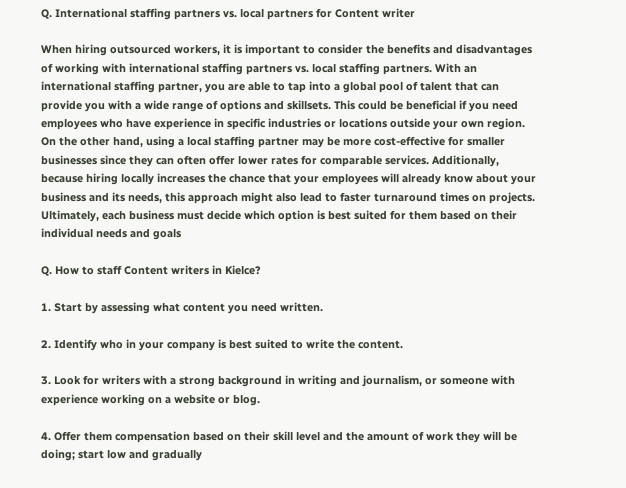Q. International staffing partners vs. local partners for Content writer

When hiring outsourced workers, it is important to consider the benefits and disadvantages of working with international staffing partners vs. local staffing partners. With an international staffing partner, you are able to tap into a global pool of talent that can provide you with a wide range of options and skillsets. This could be beneficial if you need employees who have experience in specific industries or locations outside your own region. On the other hand, using a local staffing partner may be more cost-effective for smaller businesses since they can often offer lower rates for comparable services. Additionally, because hiring locally increases the chance that your employees will already know about your business and its needs, this approach might also lead to faster turnaround times on projects. Ultimately, each business must decide which option is best suited for them based on their individual needs and goals

Q. How to staff Content writers in Kielce?

1. Start by assessing what content you need written.

2. Identify who in your company is best suited to write the content.

3. Look for writers with a strong background in writing and journalism, or someone with experience working on a website or blog.

4. Offer them compensation based on their skill level and the amount of work they will be doing; start low and gradually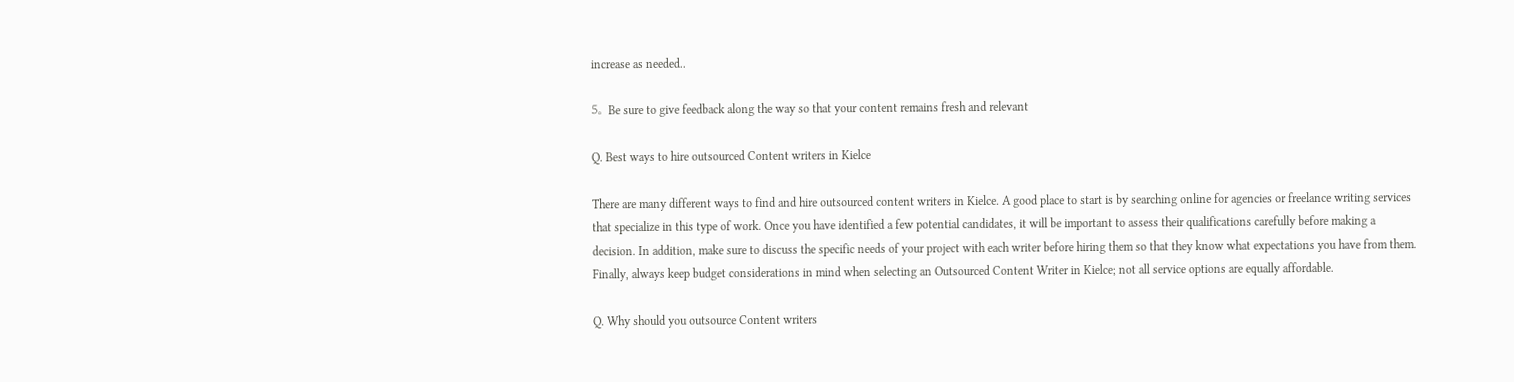increase as needed..

5。Be sure to give feedback along the way so that your content remains fresh and relevant

Q. Best ways to hire outsourced Content writers in Kielce

There are many different ways to find and hire outsourced content writers in Kielce. A good place to start is by searching online for agencies or freelance writing services that specialize in this type of work. Once you have identified a few potential candidates, it will be important to assess their qualifications carefully before making a decision. In addition, make sure to discuss the specific needs of your project with each writer before hiring them so that they know what expectations you have from them. Finally, always keep budget considerations in mind when selecting an Outsourced Content Writer in Kielce; not all service options are equally affordable.

Q. Why should you outsource Content writers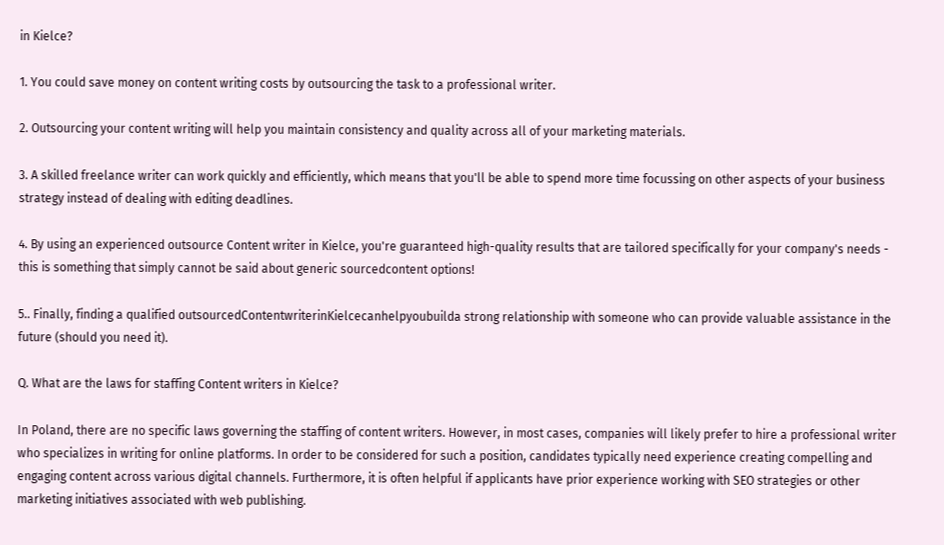in Kielce?

1. You could save money on content writing costs by outsourcing the task to a professional writer.

2. Outsourcing your content writing will help you maintain consistency and quality across all of your marketing materials.

3. A skilled freelance writer can work quickly and efficiently, which means that you'll be able to spend more time focussing on other aspects of your business strategy instead of dealing with editing deadlines.

4. By using an experienced outsource Content writer in Kielce, you're guaranteed high-quality results that are tailored specifically for your company's needs - this is something that simply cannot be said about generic sourcedcontent options!

5.. Finally, finding a qualified outsourcedContentwriterinKielcecanhelpyoubuilda strong relationship with someone who can provide valuable assistance in the future (should you need it).

Q. What are the laws for staffing Content writers in Kielce?

In Poland, there are no specific laws governing the staffing of content writers. However, in most cases, companies will likely prefer to hire a professional writer who specializes in writing for online platforms. In order to be considered for such a position, candidates typically need experience creating compelling and engaging content across various digital channels. Furthermore, it is often helpful if applicants have prior experience working with SEO strategies or other marketing initiatives associated with web publishing.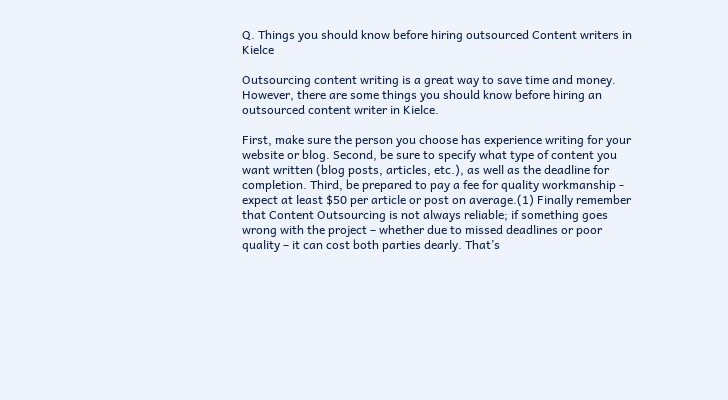Q. Things you should know before hiring outsourced Content writers in Kielce

Outsourcing content writing is a great way to save time and money. However, there are some things you should know before hiring an outsourced content writer in Kielce.

First, make sure the person you choose has experience writing for your website or blog. Second, be sure to specify what type of content you want written (blog posts, articles, etc.), as well as the deadline for completion. Third, be prepared to pay a fee for quality workmanship - expect at least $50 per article or post on average.(1) Finally remember that Content Outsourcing is not always reliable; if something goes wrong with the project – whether due to missed deadlines or poor quality – it can cost both parties dearly. That’s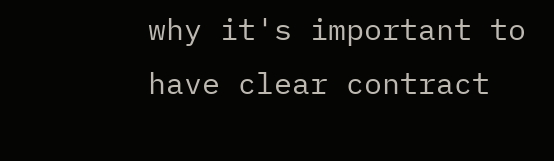why it's important to have clear contract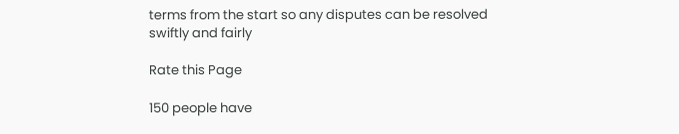terms from the start so any disputes can be resolved swiftly and fairly

Rate this Page

150 people have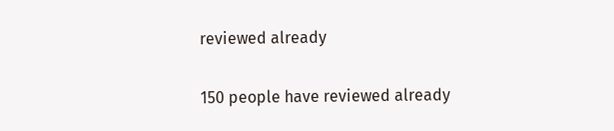reviewed already

150 people have reviewed already